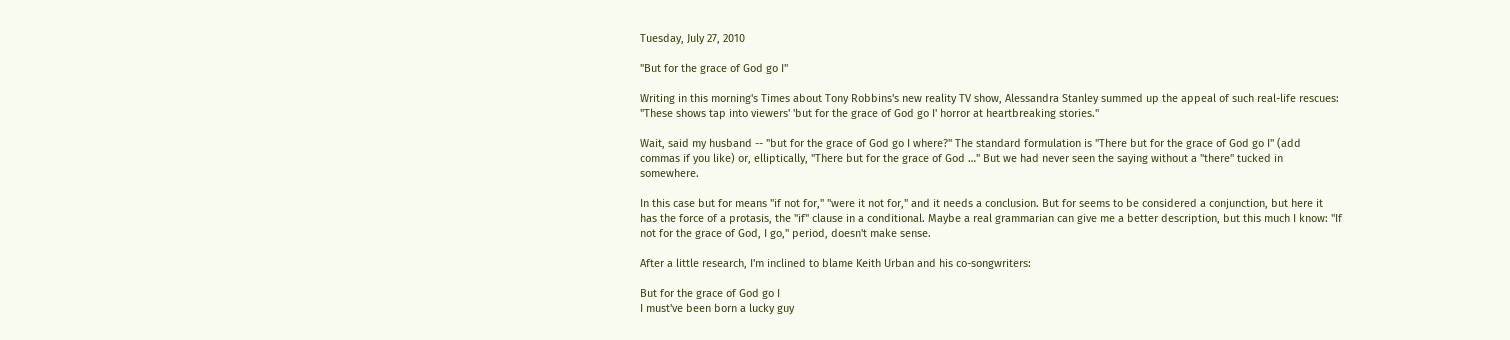Tuesday, July 27, 2010

"But for the grace of God go I"

Writing in this morning's Times about Tony Robbins's new reality TV show, Alessandra Stanley summed up the appeal of such real-life rescues: "These shows tap into viewers' 'but for the grace of God go I' horror at heartbreaking stories."

Wait, said my husband -- "but for the grace of God go I where?" The standard formulation is "There but for the grace of God go I" (add commas if you like) or, elliptically, "There but for the grace of God …" But we had never seen the saying without a "there" tucked in somewhere.

In this case but for means "if not for," "were it not for," and it needs a conclusion. But for seems to be considered a conjunction, but here it has the force of a protasis, the "if" clause in a conditional. Maybe a real grammarian can give me a better description, but this much I know: "If not for the grace of God, I go," period, doesn't make sense.

After a little research, I'm inclined to blame Keith Urban and his co-songwriters:

But for the grace of God go I
I must've been born a lucky guy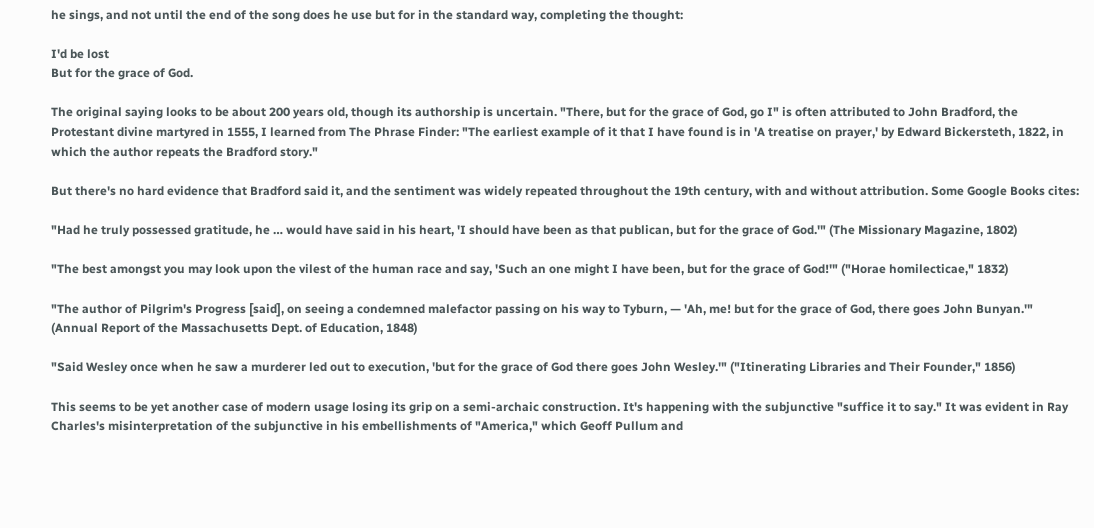he sings, and not until the end of the song does he use but for in the standard way, completing the thought:

I'd be lost
But for the grace of God.

The original saying looks to be about 200 years old, though its authorship is uncertain. "There, but for the grace of God, go I" is often attributed to John Bradford, the Protestant divine martyred in 1555, I learned from The Phrase Finder: "The earliest example of it that I have found is in 'A treatise on prayer,' by Edward Bickersteth, 1822, in which the author repeats the Bradford story."

But there's no hard evidence that Bradford said it, and the sentiment was widely repeated throughout the 19th century, with and without attribution. Some Google Books cites:

"Had he truly possessed gratitude, he … would have said in his heart, 'I should have been as that publican, but for the grace of God.'" (The Missionary Magazine, 1802)

"The best amongst you may look upon the vilest of the human race and say, 'Such an one might I have been, but for the grace of God!'" ("Horae homilecticae," 1832)

"The author of Pilgrim's Progress [said], on seeing a condemned malefactor passing on his way to Tyburn, — 'Ah, me! but for the grace of God, there goes John Bunyan.'" (Annual Report of the Massachusetts Dept. of Education, 1848)

"Said Wesley once when he saw a murderer led out to execution, 'but for the grace of God there goes John Wesley.'" ("Itinerating Libraries and Their Founder," 1856)

This seems to be yet another case of modern usage losing its grip on a semi-archaic construction. It's happening with the subjunctive "suffice it to say." It was evident in Ray Charles's misinterpretation of the subjunctive in his embellishments of "America," which Geoff Pullum and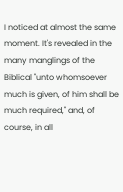I noticed at almost the same moment. It's revealed in the many manglings of the Biblical "unto whomsoever much is given, of him shall be much required," and, of course, in all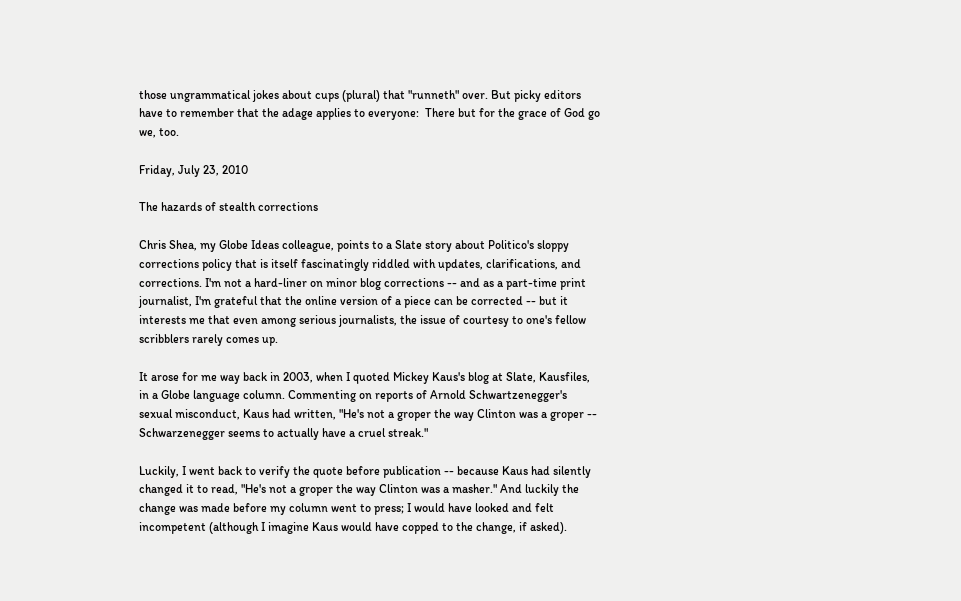those ungrammatical jokes about cups (plural) that "runneth" over. But picky editors have to remember that the adage applies to everyone:  There but for the grace of God go we, too.

Friday, July 23, 2010

The hazards of stealth corrections

Chris Shea, my Globe Ideas colleague, points to a Slate story about Politico's sloppy corrections policy that is itself fascinatingly riddled with updates, clarifications, and corrections. I'm not a hard-liner on minor blog corrections -- and as a part-time print journalist, I'm grateful that the online version of a piece can be corrected -- but it interests me that even among serious journalists, the issue of courtesy to one's fellow scribblers rarely comes up.

It arose for me way back in 2003, when I quoted Mickey Kaus's blog at Slate, Kausfiles, in a Globe language column. Commenting on reports of Arnold Schwartzenegger's sexual misconduct, Kaus had written, "He's not a groper the way Clinton was a groper -- Schwarzenegger seems to actually have a cruel streak."

Luckily, I went back to verify the quote before publication -- because Kaus had silently changed it to read, "He's not a groper the way Clinton was a masher." And luckily the change was made before my column went to press; I would have looked and felt incompetent (although I imagine Kaus would have copped to the change, if asked).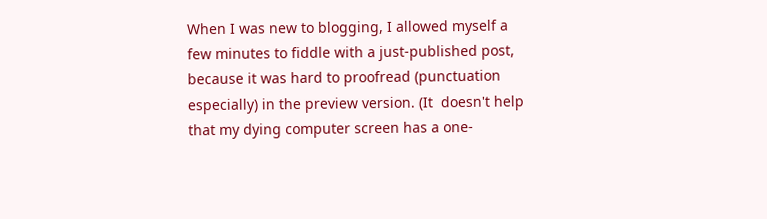When I was new to blogging, I allowed myself a few minutes to fiddle with a just-published post, because it was hard to proofread (punctuation especially) in the preview version. (It  doesn't help that my dying computer screen has a one-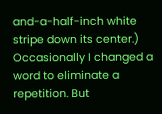and-a-half-inch white stripe down its center.) Occasionally I changed a word to eliminate a repetition. But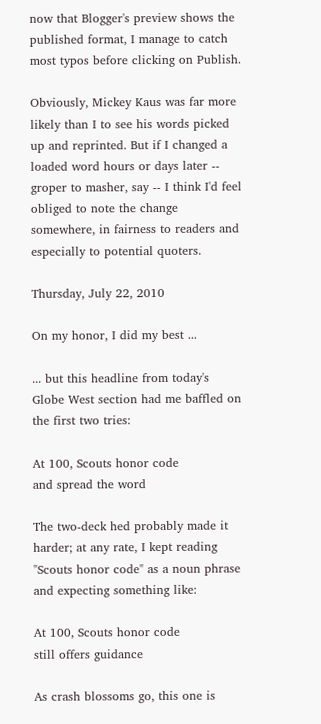now that Blogger's preview shows the published format, I manage to catch most typos before clicking on Publish.

Obviously, Mickey Kaus was far more likely than I to see his words picked up and reprinted. But if I changed a loaded word hours or days later -- groper to masher, say -- I think I'd feel obliged to note the change somewhere, in fairness to readers and especially to potential quoters.

Thursday, July 22, 2010

On my honor, I did my best ...

... but this headline from today's Globe West section had me baffled on the first two tries:

At 100, Scouts honor code
and spread the word

The two-deck hed probably made it harder; at any rate, I kept reading "Scouts honor code" as a noun phrase and expecting something like:

At 100, Scouts honor code
still offers guidance

As crash blossoms go, this one is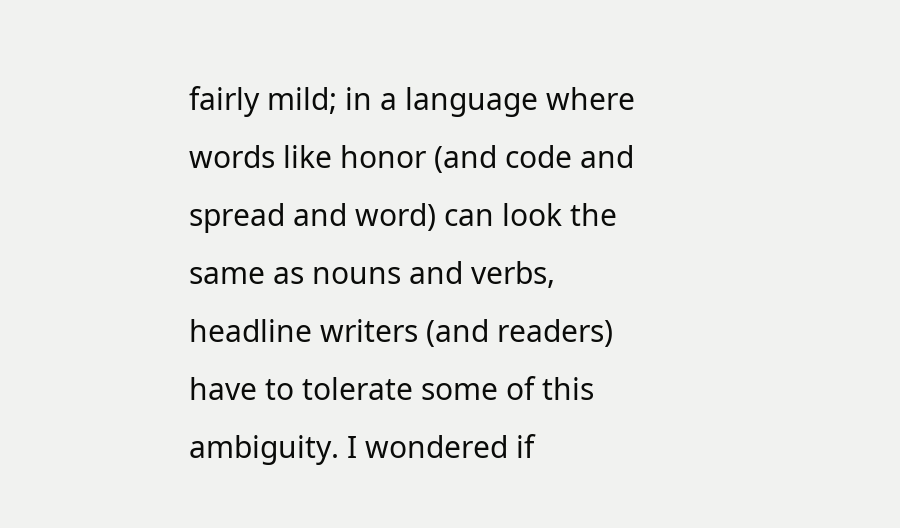fairly mild; in a language where words like honor (and code and spread and word) can look the same as nouns and verbs, headline writers (and readers) have to tolerate some of this ambiguity. I wondered if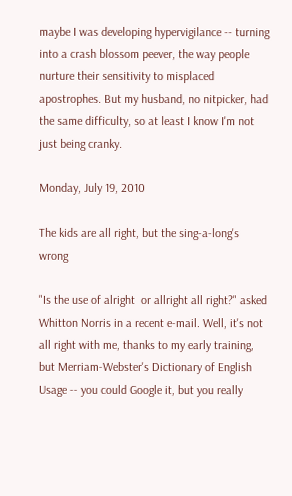maybe I was developing hypervigilance -- turning into a crash blossom peever, the way people nurture their sensitivity to misplaced apostrophes. But my husband, no nitpicker, had the same difficulty, so at least I know I'm not just being cranky.

Monday, July 19, 2010

The kids are all right, but the sing-a-long's wrong

"Is the use of alright  or allright all right?" asked Whitton Norris in a recent e-mail. Well, it's not all right with me, thanks to my early training, but Merriam-Webster's Dictionary of English Usage -- you could Google it, but you really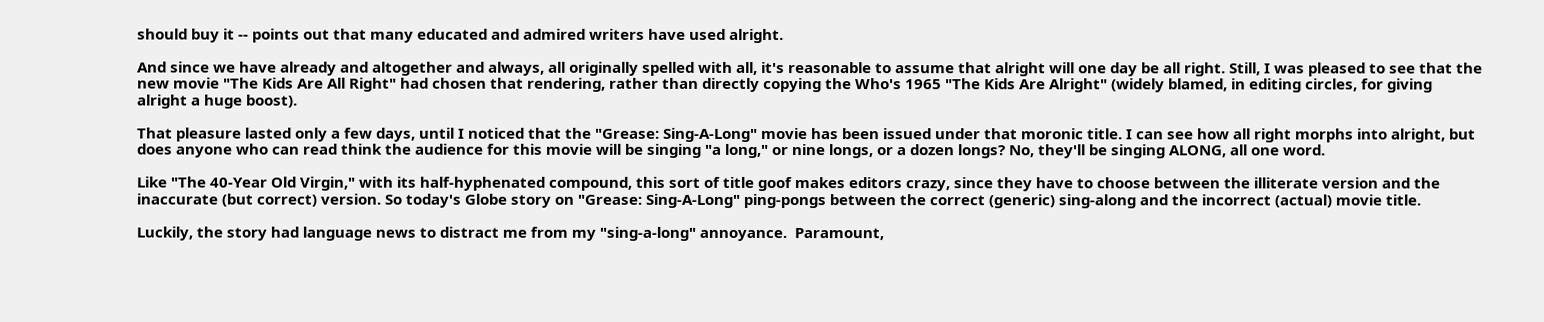should buy it -- points out that many educated and admired writers have used alright.

And since we have already and altogether and always, all originally spelled with all, it's reasonable to assume that alright will one day be all right. Still, I was pleased to see that the new movie "The Kids Are All Right" had chosen that rendering, rather than directly copying the Who's 1965 "The Kids Are Alright" (widely blamed, in editing circles, for giving alright a huge boost).

That pleasure lasted only a few days, until I noticed that the "Grease: Sing-A-Long" movie has been issued under that moronic title. I can see how all right morphs into alright, but does anyone who can read think the audience for this movie will be singing "a long," or nine longs, or a dozen longs? No, they'll be singing ALONG, all one word.

Like "The 40-Year Old Virgin," with its half-hyphenated compound, this sort of title goof makes editors crazy, since they have to choose between the illiterate version and the inaccurate (but correct) version. So today's Globe story on "Grease: Sing-A-Long" ping-pongs between the correct (generic) sing-along and the incorrect (actual) movie title.

Luckily, the story had language news to distract me from my "sing-a-long" annoyance.  Paramount,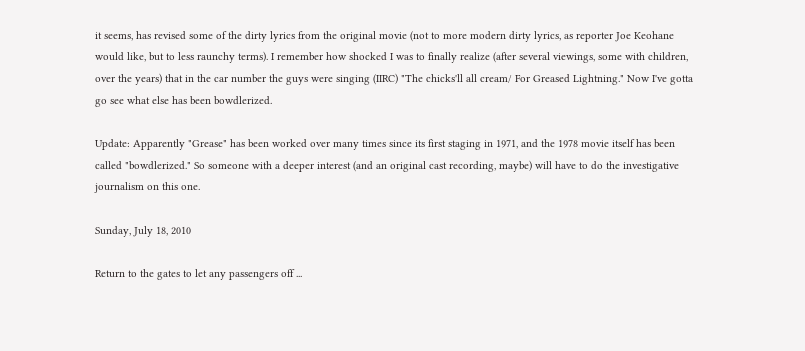it seems, has revised some of the dirty lyrics from the original movie (not to more modern dirty lyrics, as reporter Joe Keohane would like, but to less raunchy terms). I remember how shocked I was to finally realize (after several viewings, some with children, over the years) that in the car number the guys were singing (IIRC) "The chicks'll all cream/ For Greased Lightning." Now I've gotta go see what else has been bowdlerized.

Update: Apparently "Grease" has been worked over many times since its first staging in 1971, and the 1978 movie itself has been called "bowdlerized." So someone with a deeper interest (and an original cast recording, maybe) will have to do the investigative journalism on this one.

Sunday, July 18, 2010

Return to the gates to let any passengers off ...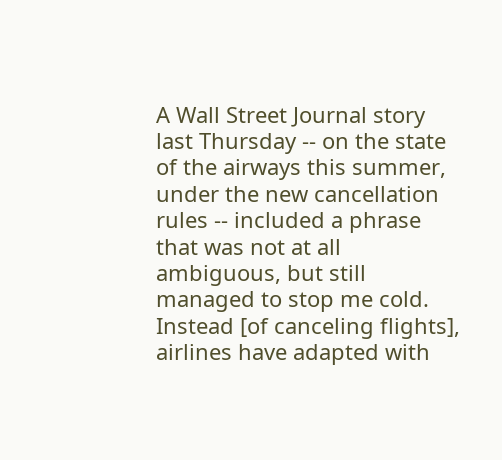A Wall Street Journal story last Thursday -- on the state of the airways this summer, under the new cancellation rules -- included a phrase that was not at all ambiguous, but still managed to stop me cold.
Instead [of canceling flights], airlines have adapted with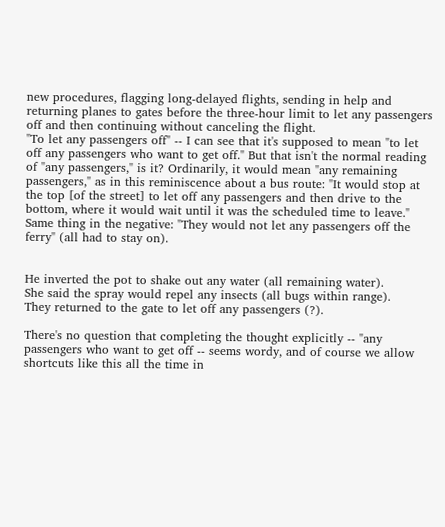new procedures, flagging long-delayed flights, sending in help and returning planes to gates before the three-hour limit to let any passengers off and then continuing without canceling the flight.
"To let any passengers off" -- I can see that it's supposed to mean "to let off any passengers who want to get off." But that isn't the normal reading of "any passengers," is it? Ordinarily, it would mean "any remaining passengers," as in this reminiscence about a bus route: "It would stop at the top [of the street] to let off any passengers and then drive to the bottom, where it would wait until it was the scheduled time to leave." Same thing in the negative: "They would not let any passengers off the ferry" (all had to stay on).


He inverted the pot to shake out any water (all remaining water).
She said the spray would repel any insects (all bugs within range).
They returned to the gate to let off any passengers (?).

There's no question that completing the thought explicitly -- "any passengers who want to get off -- seems wordy, and of course we allow shortcuts like this all the time in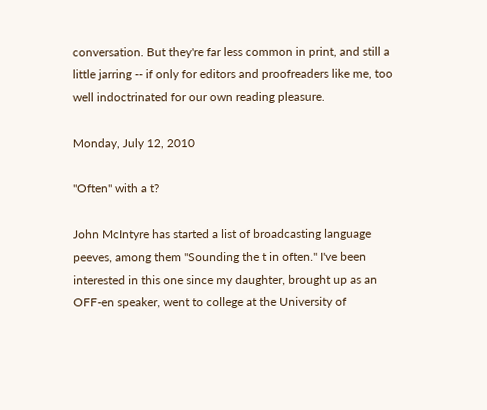conversation. But they're far less common in print, and still a little jarring -- if only for editors and proofreaders like me, too well indoctrinated for our own reading pleasure.

Monday, July 12, 2010

"Often" with a t?

John McIntyre has started a list of broadcasting language peeves, among them "Sounding the t in often." I've been interested in this one since my daughter, brought up as an OFF-en speaker, went to college at the University of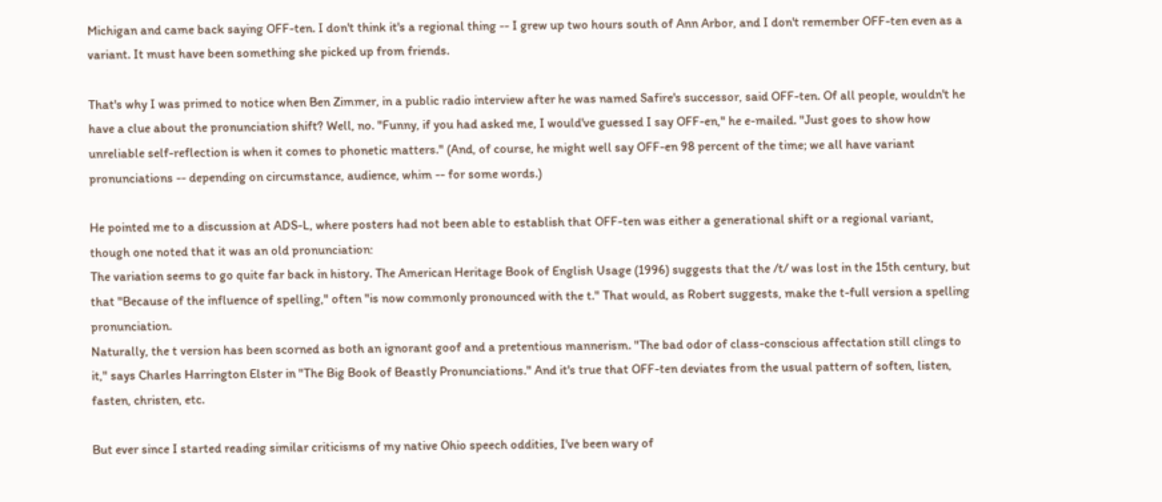Michigan and came back saying OFF-ten. I don't think it's a regional thing -- I grew up two hours south of Ann Arbor, and I don't remember OFF-ten even as a variant. It must have been something she picked up from friends.

That's why I was primed to notice when Ben Zimmer, in a public radio interview after he was named Safire's successor, said OFF-ten. Of all people, wouldn't he have a clue about the pronunciation shift? Well, no. "Funny, if you had asked me, I would've guessed I say OFF-en," he e-mailed. "Just goes to show how unreliable self-reflection is when it comes to phonetic matters." (And, of course, he might well say OFF-en 98 percent of the time; we all have variant pronunciations -- depending on circumstance, audience, whim -- for some words.)

He pointed me to a discussion at ADS-L, where posters had not been able to establish that OFF-ten was either a generational shift or a regional variant, though one noted that it was an old pronunciation:
The variation seems to go quite far back in history. The American Heritage Book of English Usage (1996) suggests that the /t/ was lost in the 15th century, but that "Because of the influence of spelling," often "is now commonly pronounced with the t." That would, as Robert suggests, make the t-full version a spelling pronunciation.
Naturally, the t version has been scorned as both an ignorant goof and a pretentious mannerism. "The bad odor of class-conscious affectation still clings to it," says Charles Harrington Elster in "The Big Book of Beastly Pronunciations." And it's true that OFF-ten deviates from the usual pattern of soften, listen, fasten, christen, etc.

But ever since I started reading similar criticisms of my native Ohio speech oddities, I've been wary of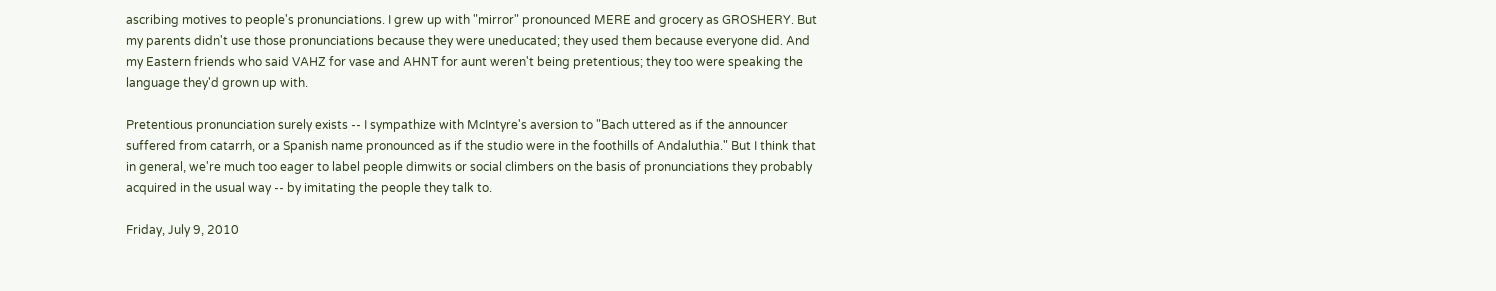ascribing motives to people's pronunciations. I grew up with "mirror" pronounced MERE and grocery as GROSHERY. But my parents didn't use those pronunciations because they were uneducated; they used them because everyone did. And my Eastern friends who said VAHZ for vase and AHNT for aunt weren't being pretentious; they too were speaking the language they'd grown up with.

Pretentious pronunciation surely exists -- I sympathize with McIntyre's aversion to "Bach uttered as if the announcer suffered from catarrh, or a Spanish name pronounced as if the studio were in the foothills of Andaluthia." But I think that in general, we're much too eager to label people dimwits or social climbers on the basis of pronunciations they probably acquired in the usual way -- by imitating the people they talk to.

Friday, July 9, 2010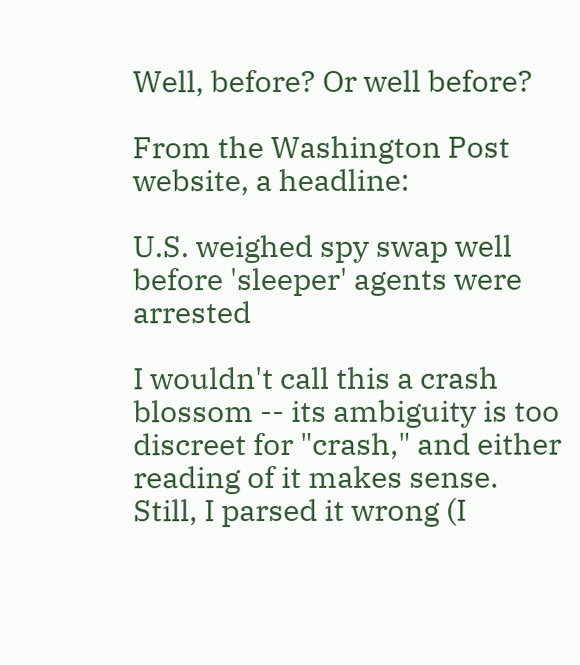Well, before? Or well before?

From the Washington Post website, a headline:

U.S. weighed spy swap well before 'sleeper' agents were arrested

I wouldn't call this a crash blossom -- its ambiguity is too discreet for "crash," and either reading of it makes sense. Still, I parsed it wrong (I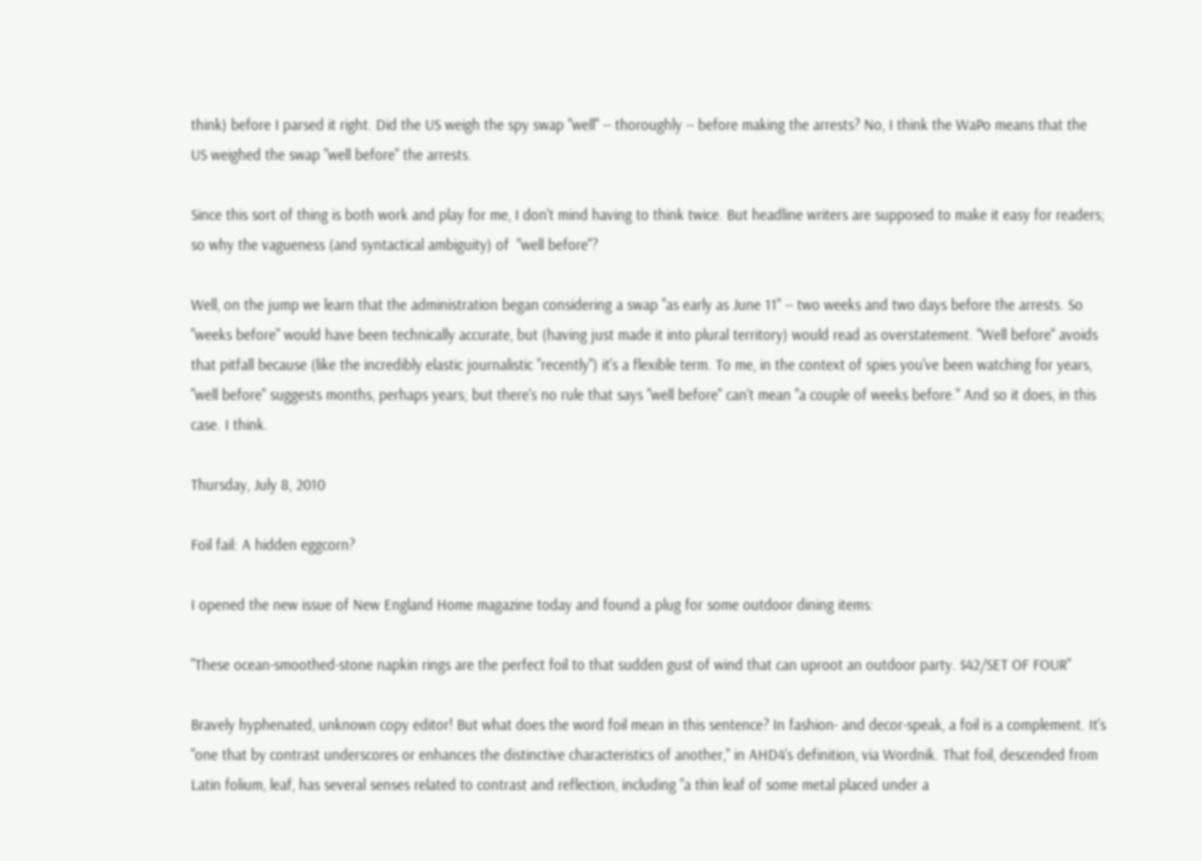think) before I parsed it right. Did the US weigh the spy swap "well" -- thoroughly -- before making the arrests? No, I think the WaPo means that the US weighed the swap "well before" the arrests.

Since this sort of thing is both work and play for me, I don't mind having to think twice. But headline writers are supposed to make it easy for readers; so why the vagueness (and syntactical ambiguity) of  "well before"?

Well, on the jump we learn that the administration began considering a swap "as early as June 11" -- two weeks and two days before the arrests. So "weeks before" would have been technically accurate, but (having just made it into plural territory) would read as overstatement. "Well before" avoids that pitfall because (like the incredibly elastic journalistic "recently") it's a flexible term. To me, in the context of spies you've been watching for years, "well before" suggests months, perhaps years; but there's no rule that says "well before" can't mean "a couple of weeks before." And so it does, in this case. I think.

Thursday, July 8, 2010

Foil fail: A hidden eggcorn?

I opened the new issue of New England Home magazine today and found a plug for some outdoor dining items:

"These ocean-smoothed-stone napkin rings are the perfect foil to that sudden gust of wind that can uproot an outdoor party. $42/SET OF FOUR"

Bravely hyphenated, unknown copy editor! But what does the word foil mean in this sentence? In fashion- and decor-speak, a foil is a complement. It's "one that by contrast underscores or enhances the distinctive characteristics of another," in AHD4's definition, via Wordnik. That foil, descended from Latin folium, leaf, has several senses related to contrast and reflection, including "a thin leaf of some metal placed under a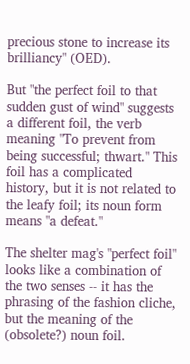precious stone to increase its brilliancy" (OED).

But "the perfect foil to that sudden gust of wind" suggests a different foil, the verb meaning "To prevent from being successful; thwart." This foil has a complicated history, but it is not related to the leafy foil; its noun form means "a defeat."

The shelter mag's "perfect foil" looks like a combination of the two senses -- it has the phrasing of the fashion cliche, but the meaning of the (obsolete?) noun foil.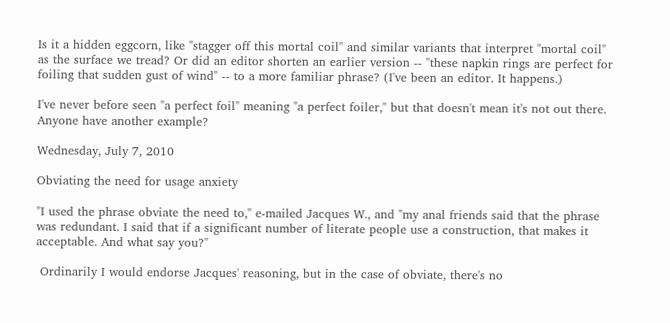Is it a hidden eggcorn, like "stagger off this mortal coil" and similar variants that interpret "mortal coil" as the surface we tread? Or did an editor shorten an earlier version -- "these napkin rings are perfect for foiling that sudden gust of wind" -- to a more familiar phrase? (I've been an editor. It happens.)

I've never before seen "a perfect foil" meaning "a perfect foiler," but that doesn't mean it's not out there. Anyone have another example?

Wednesday, July 7, 2010

Obviating the need for usage anxiety

"I used the phrase obviate the need to," e-mailed Jacques W., and "my anal friends said that the phrase was redundant. I said that if a significant number of literate people use a construction, that makes it acceptable. And what say you?"

 Ordinarily I would endorse Jacques' reasoning, but in the case of obviate, there's no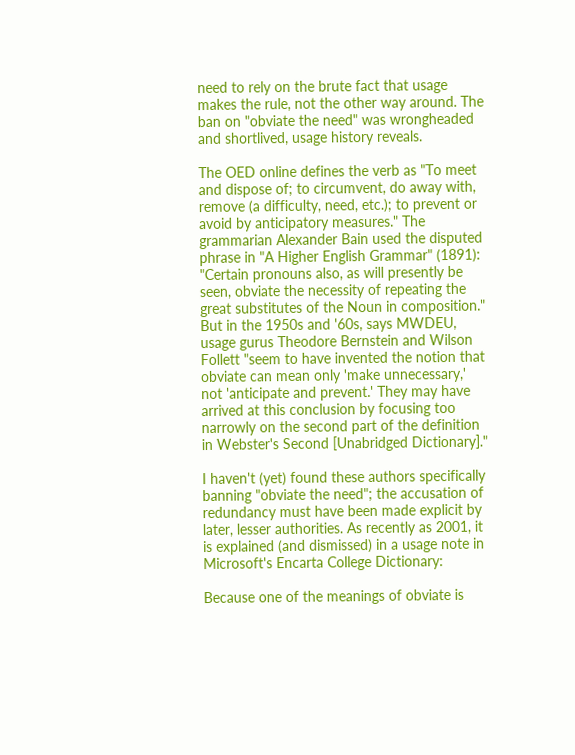need to rely on the brute fact that usage makes the rule, not the other way around. The ban on "obviate the need" was wrongheaded and shortlived, usage history reveals.

The OED online defines the verb as "To meet and dispose of; to circumvent, do away with, remove (a difficulty, need, etc.); to prevent or avoid by anticipatory measures." The grammarian Alexander Bain used the disputed phrase in "A Higher English Grammar" (1891): "Certain pronouns also, as will presently be seen, obviate the necessity of repeating the great substitutes of the Noun in composition."
But in the 1950s and '60s, says MWDEU, usage gurus Theodore Bernstein and Wilson Follett "seem to have invented the notion that obviate can mean only 'make unnecessary,' not 'anticipate and prevent.' They may have arrived at this conclusion by focusing too narrowly on the second part of the definition in Webster's Second [Unabridged Dictionary]."

I haven't (yet) found these authors specifically banning "obviate the need"; the accusation of redundancy must have been made explicit by later, lesser authorities. As recently as 2001, it is explained (and dismissed) in a usage note in Microsoft's Encarta College Dictionary:

Because one of the meanings of obviate is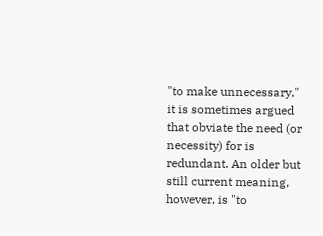"to make unnecessary," it is sometimes argued that obviate the need (or necessity) for is redundant. An older but still current meaning, however, is "to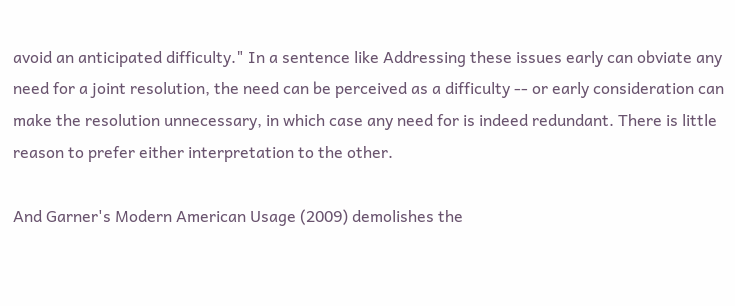avoid an anticipated difficulty." In a sentence like Addressing these issues early can obviate any need for a joint resolution, the need can be perceived as a difficulty -- or early consideration can make the resolution unnecessary, in which case any need for is indeed redundant. There is little reason to prefer either interpretation to the other.

And Garner's Modern American Usage (2009) demolishes the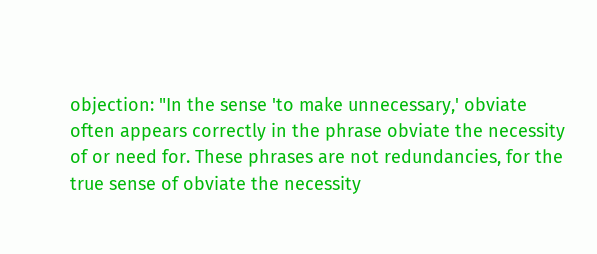objection: "In the sense 'to make unnecessary,' obviate often appears correctly in the phrase obviate the necessity of or need for. These phrases are not redundancies, for the true sense of obviate the necessity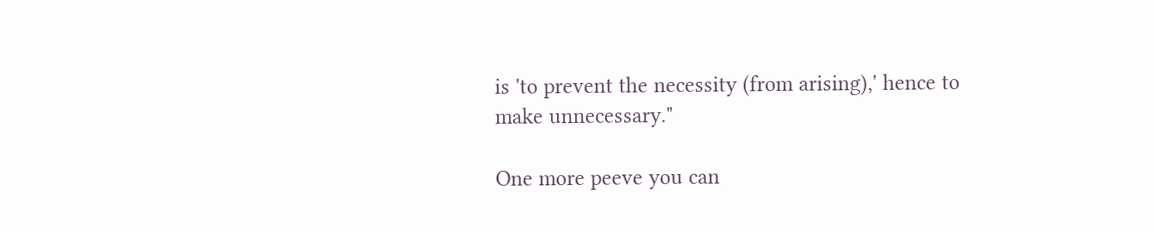is 'to prevent the necessity (from arising),' hence to make unnecessary."

One more peeve you can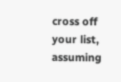cross off your list, assuming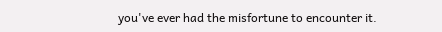you've ever had the misfortune to encounter it.